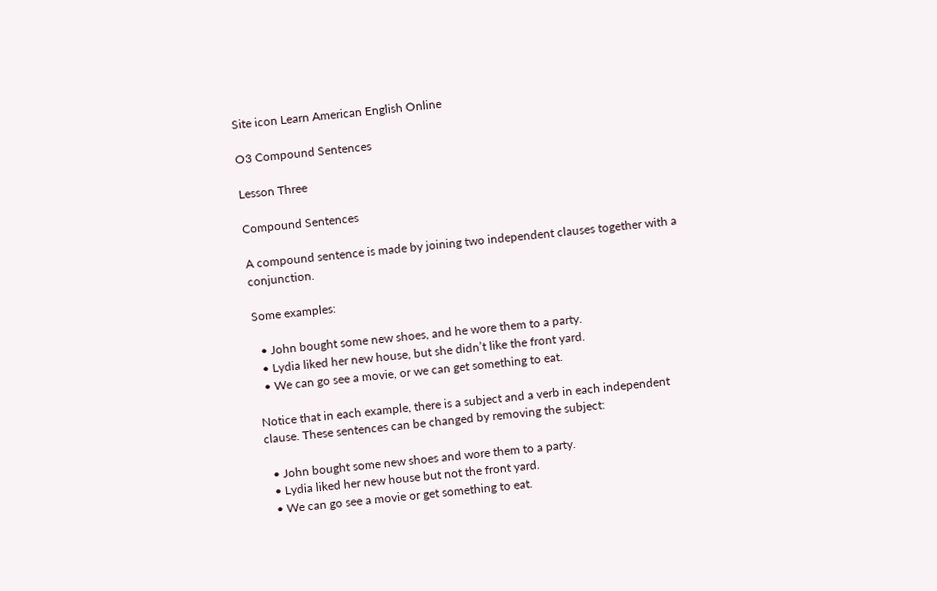Site icon Learn American English Online

O3 Compound Sentences

Lesson Three

Compound Sentences

A compound sentence is made by joining two independent clauses together with a conjunction.

Some examples:

  • John bought some new shoes, and he wore them to a party.
  • Lydia liked her new house, but she didn’t like the front yard.
  • We can go see a movie, or we can get something to eat.

Notice that in each example, there is a subject and a verb in each independent clause. These sentences can be changed by removing the subject:

  • John bought some new shoes and wore them to a party.
  • Lydia liked her new house but not the front yard.
  • We can go see a movie or get something to eat.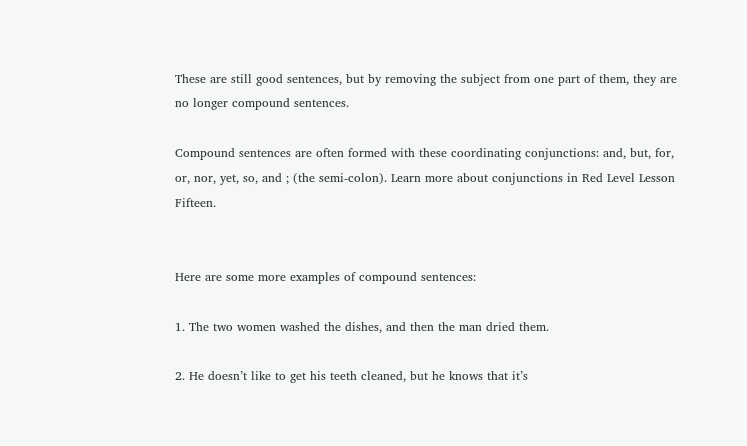These are still good sentences, but by removing the subject from one part of them, they are no longer compound sentences.

Compound sentences are often formed with these coordinating conjunctions: and, but, for, or, nor, yet, so, and ; (the semi-colon). Learn more about conjunctions in Red Level Lesson Fifteen.


Here are some more examples of compound sentences:

1. The two women washed the dishes, and then the man dried them.

2. He doesn’t like to get his teeth cleaned, but he knows that it’s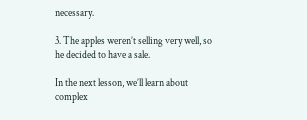necessary.

3. The apples weren’t selling very well, so he decided to have a sale.

In the next lesson, we’ll learn about complex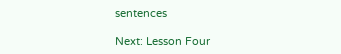sentences

Next: Lesson Four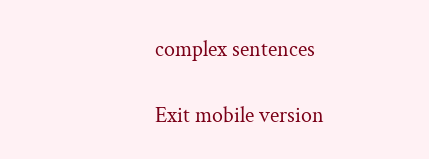complex sentences

Exit mobile version